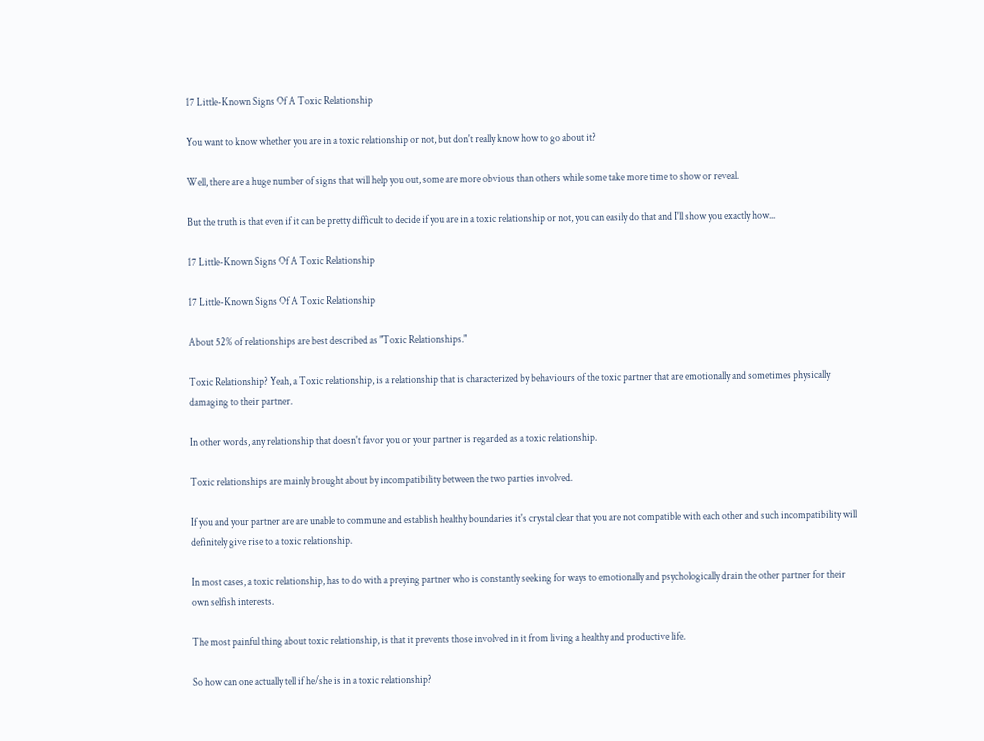17 Little-Known Signs Of A Toxic Relationship

You want to know whether you are in a toxic relationship or not, but don't really know how to go about it?

Well, there are a huge number of signs that will help you out, some are more obvious than others while some take more time to show or reveal.

But the truth is that even if it can be pretty difficult to decide if you are in a toxic relationship or not, you can easily do that and I'll show you exactly how...

17 Little-Known Signs Of A Toxic Relationship

17 Little-Known Signs Of A Toxic Relationship

About 52% of relationships are best described as "Toxic Relationships."

Toxic Relationship? Yeah, a Toxic relationship, is a relationship that is characterized by behaviours of the toxic partner that are emotionally and sometimes physically damaging to their partner.

In other words, any relationship that doesn't favor you or your partner is regarded as a toxic relationship.

Toxic relationships are mainly brought about by incompatibility between the two parties involved.

If you and your partner are are unable to commune and establish healthy boundaries it's crystal clear that you are not compatible with each other and such incompatibility will definitely give rise to a toxic relationship.

In most cases, a toxic relationship, has to do with a preying partner who is constantly seeking for ways to emotionally and psychologically drain the other partner for their own selfish interests.

The most painful thing about toxic relationship, is that it prevents those involved in it from living a healthy and productive life.

So how can one actually tell if he/she is in a toxic relationship?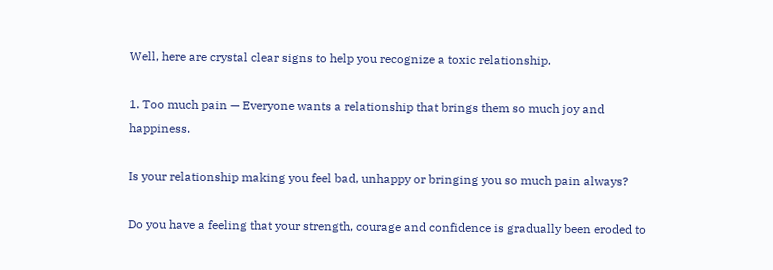Well, here are crystal clear signs to help you recognize a toxic relationship.

1. Too much pain — Everyone wants a relationship that brings them so much joy and happiness.

Is your relationship making you feel bad, unhappy or bringing you so much pain always?

Do you have a feeling that your strength, courage and confidence is gradually been eroded to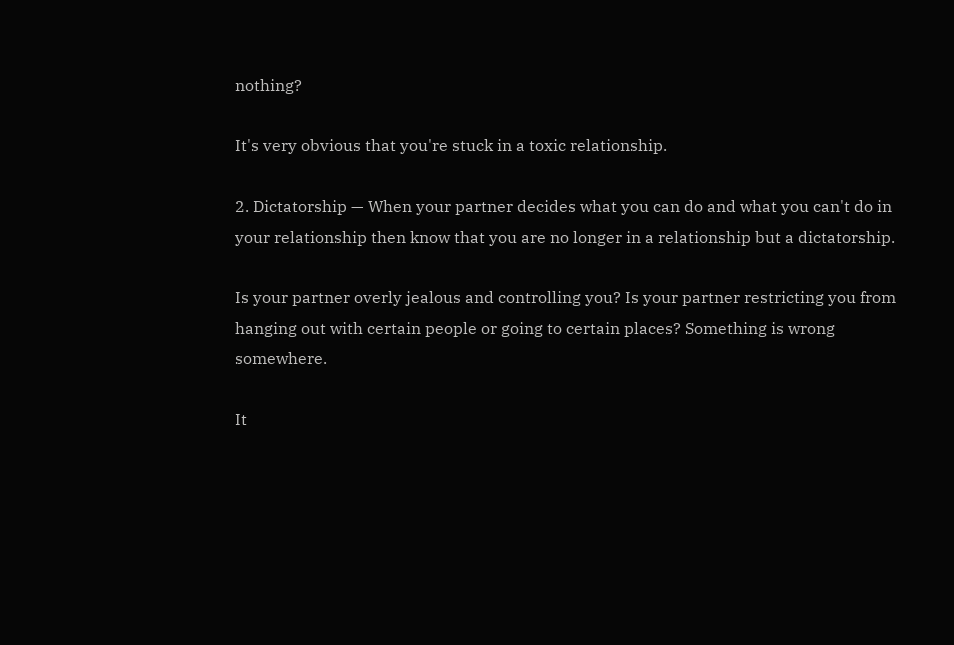nothing?

It's very obvious that you're stuck in a toxic relationship.

2. Dictatorship — When your partner decides what you can do and what you can't do in your relationship then know that you are no longer in a relationship but a dictatorship.

Is your partner overly jealous and controlling you? Is your partner restricting you from hanging out with certain people or going to certain places? Something is wrong somewhere.

It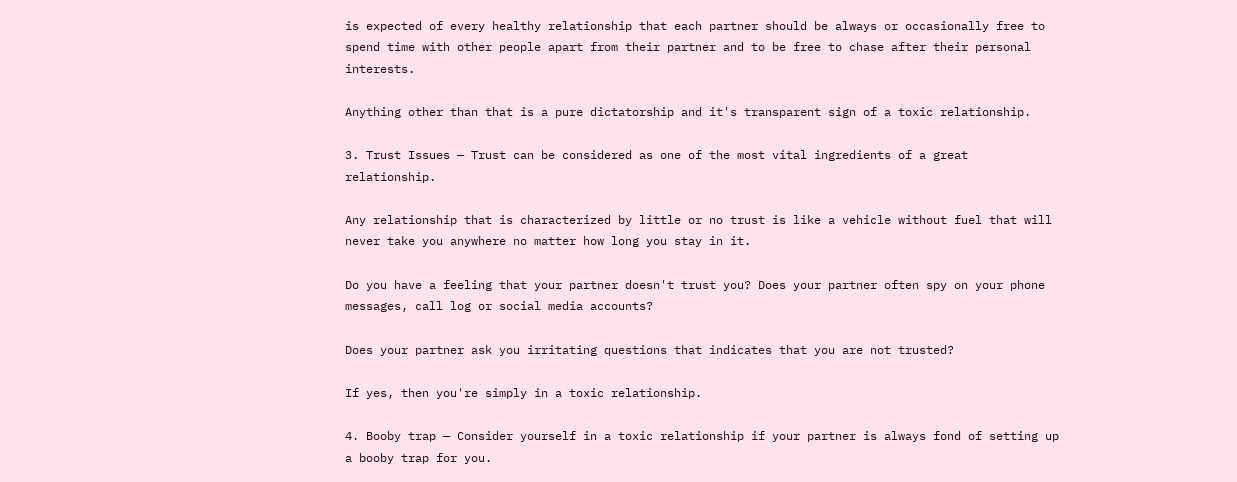is expected of every healthy relationship that each partner should be always or occasionally free to spend time with other people apart from their partner and to be free to chase after their personal interests.

Anything other than that is a pure dictatorship and it's transparent sign of a toxic relationship.

3. Trust Issues — Trust can be considered as one of the most vital ingredients of a great relationship.

Any relationship that is characterized by little or no trust is like a vehicle without fuel that will never take you anywhere no matter how long you stay in it.

Do you have a feeling that your partner doesn't trust you? Does your partner often spy on your phone messages, call log or social media accounts?

Does your partner ask you irritating questions that indicates that you are not trusted?

If yes, then you're simply in a toxic relationship.

4. Booby trap — Consider yourself in a toxic relationship if your partner is always fond of setting up a booby trap for you.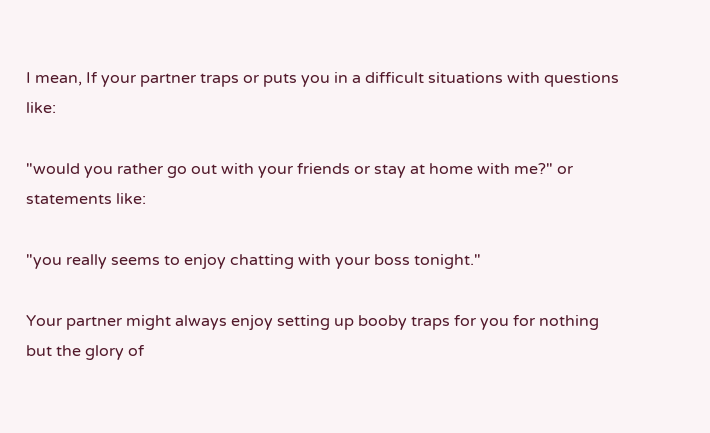I mean, If your partner traps or puts you in a difficult situations with questions like:

"would you rather go out with your friends or stay at home with me?" or statements like:

"you really seems to enjoy chatting with your boss tonight."

Your partner might always enjoy setting up booby traps for you for nothing but the glory of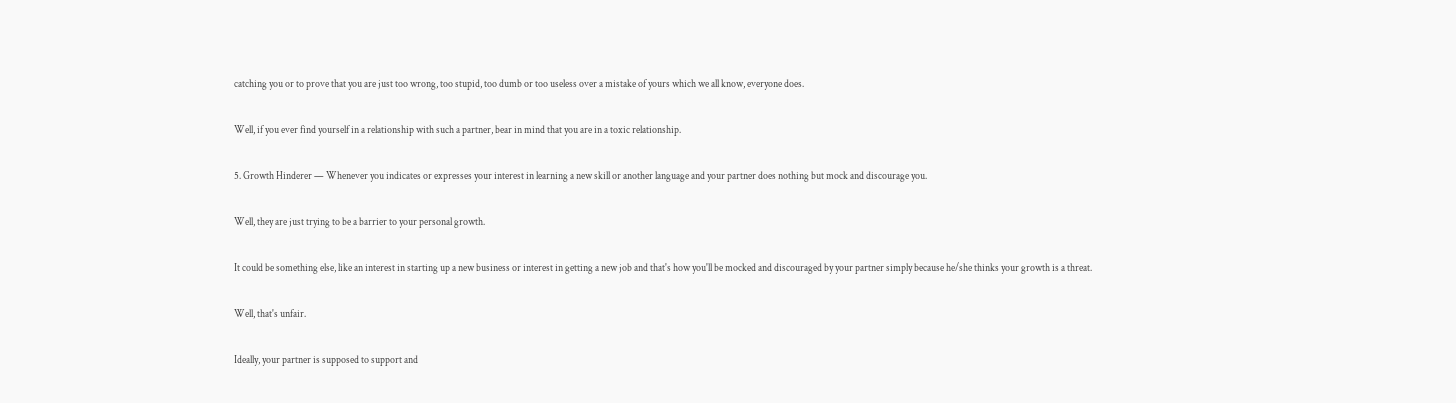catching you or to prove that you are just too wrong, too stupid, too dumb or too useless over a mistake of yours which we all know, everyone does.

Well, if you ever find yourself in a relationship with such a partner, bear in mind that you are in a toxic relationship.

5. Growth Hinderer — Whenever you indicates or expresses your interest in learning a new skill or another language and your partner does nothing but mock and discourage you.

Well, they are just trying to be a barrier to your personal growth.

It could be something else, like an interest in starting up a new business or interest in getting a new job and that's how you'll be mocked and discouraged by your partner simply because he/she thinks your growth is a threat.

Well, that's unfair.

Ideally, your partner is supposed to support and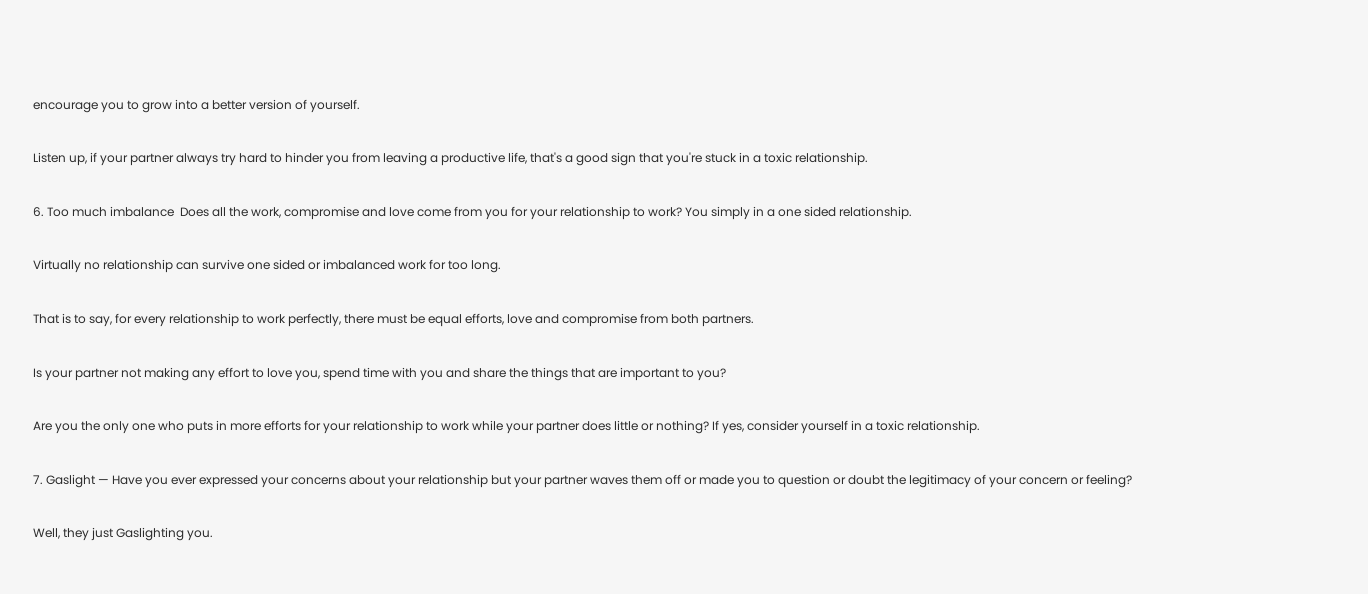encourage you to grow into a better version of yourself.

Listen up, if your partner always try hard to hinder you from leaving a productive life, that's a good sign that you're stuck in a toxic relationship.

6. Too much imbalance  Does all the work, compromise and love come from you for your relationship to work? You simply in a one sided relationship.

Virtually no relationship can survive one sided or imbalanced work for too long.

That is to say, for every relationship to work perfectly, there must be equal efforts, love and compromise from both partners.

Is your partner not making any effort to love you, spend time with you and share the things that are important to you?

Are you the only one who puts in more efforts for your relationship to work while your partner does little or nothing? If yes, consider yourself in a toxic relationship.

7. Gaslight — Have you ever expressed your concerns about your relationship but your partner waves them off or made you to question or doubt the legitimacy of your concern or feeling?

Well, they just Gaslighting you.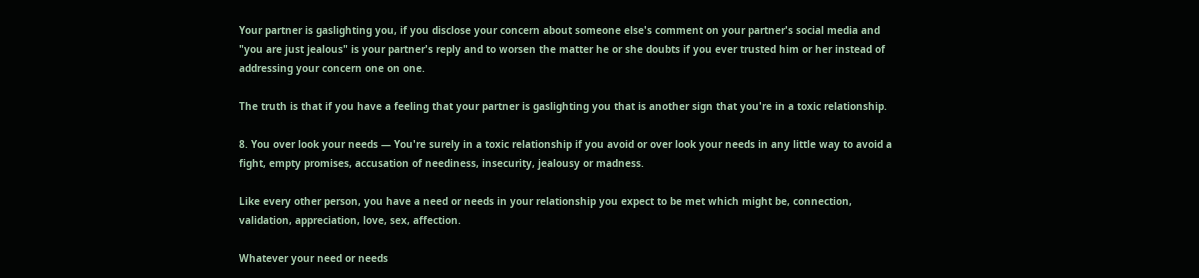Your partner is gaslighting you, if you disclose your concern about someone else's comment on your partner's social media and "you are just jealous" is your partner's reply and to worsen the matter he or she doubts if you ever trusted him or her instead of addressing your concern one on one.

The truth is that if you have a feeling that your partner is gaslighting you that is another sign that you're in a toxic relationship.

8. You over look your needs — You're surely in a toxic relationship if you avoid or over look your needs in any little way to avoid a fight, empty promises, accusation of neediness, insecurity, jealousy or madness.

Like every other person, you have a need or needs in your relationship you expect to be met which might be, connection, validation, appreciation, love, sex, affection.

Whatever your need or needs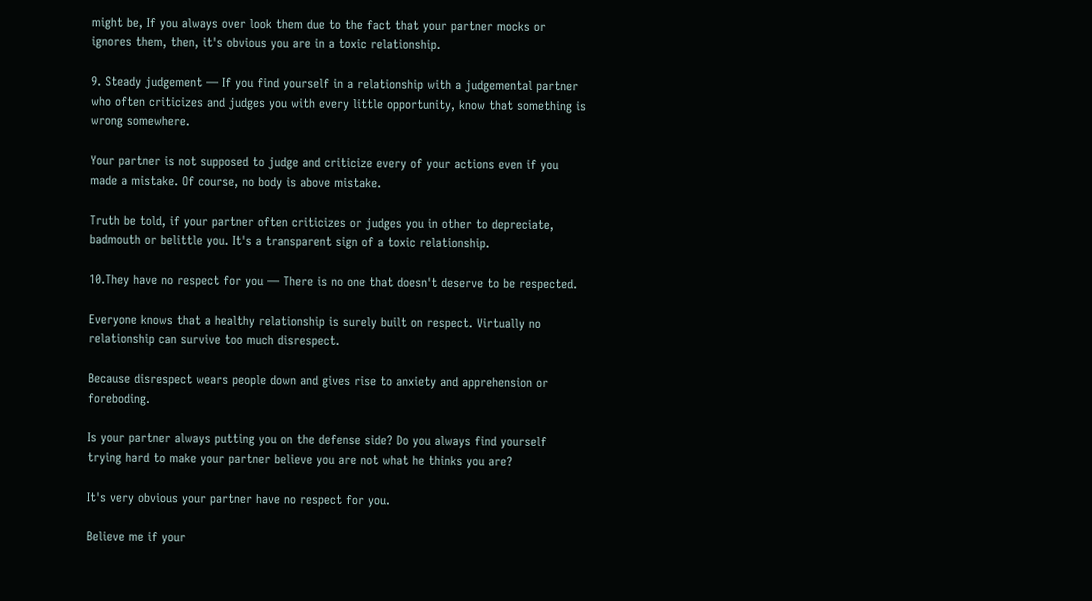might be, If you always over look them due to the fact that your partner mocks or ignores them, then, it's obvious you are in a toxic relationship.

9. Steady judgement — If you find yourself in a relationship with a judgemental partner who often criticizes and judges you with every little opportunity, know that something is wrong somewhere.

Your partner is not supposed to judge and criticize every of your actions even if you made a mistake. Of course, no body is above mistake.

Truth be told, if your partner often criticizes or judges you in other to depreciate, badmouth or belittle you. It's a transparent sign of a toxic relationship.

10.They have no respect for you — There is no one that doesn't deserve to be respected.

Everyone knows that a healthy relationship is surely built on respect. Virtually no relationship can survive too much disrespect.

Because disrespect wears people down and gives rise to anxiety and apprehension or foreboding.

Is your partner always putting you on the defense side? Do you always find yourself trying hard to make your partner believe you are not what he thinks you are?

It's very obvious your partner have no respect for you.

Believe me if your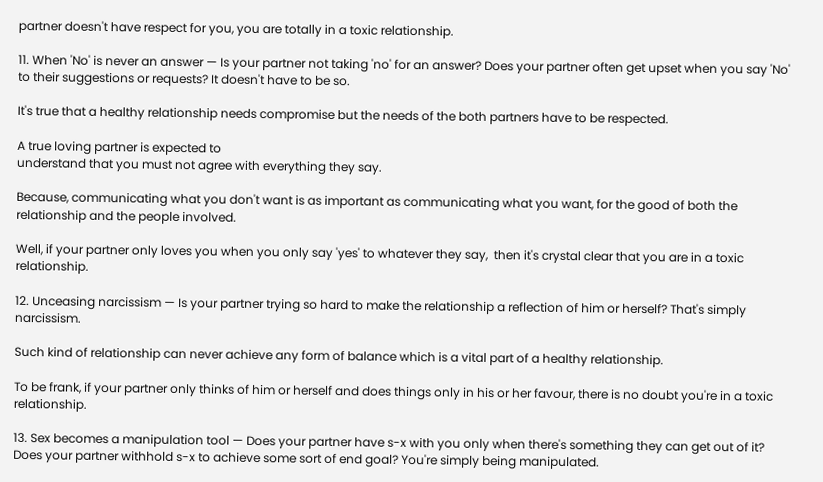partner doesn't have respect for you, you are totally in a toxic relationship.

11. When 'No' is never an answer — Is your partner not taking 'no' for an answer? Does your partner often get upset when you say 'No' to their suggestions or requests? It doesn't have to be so.

It's true that a healthy relationship needs compromise but the needs of the both partners have to be respected.

A true loving partner is expected to
understand that you must not agree with everything they say.

Because, communicating what you don't want is as important as communicating what you want, for the good of both the relationship and the people involved.

Well, if your partner only loves you when you only say 'yes' to whatever they say,  then it's crystal clear that you are in a toxic relationship.

12. Unceasing narcissism — Is your partner trying so hard to make the relationship a reflection of him or herself? That's simply narcissism.

Such kind of relationship can never achieve any form of balance which is a vital part of a healthy relationship.

To be frank, if your partner only thinks of him or herself and does things only in his or her favour, there is no doubt you're in a toxic relationship.

13. Sex becomes a manipulation tool — Does your partner have s-x with you only when there's something they can get out of it? Does your partner withhold s-x to achieve some sort of end goal? You're simply being manipulated.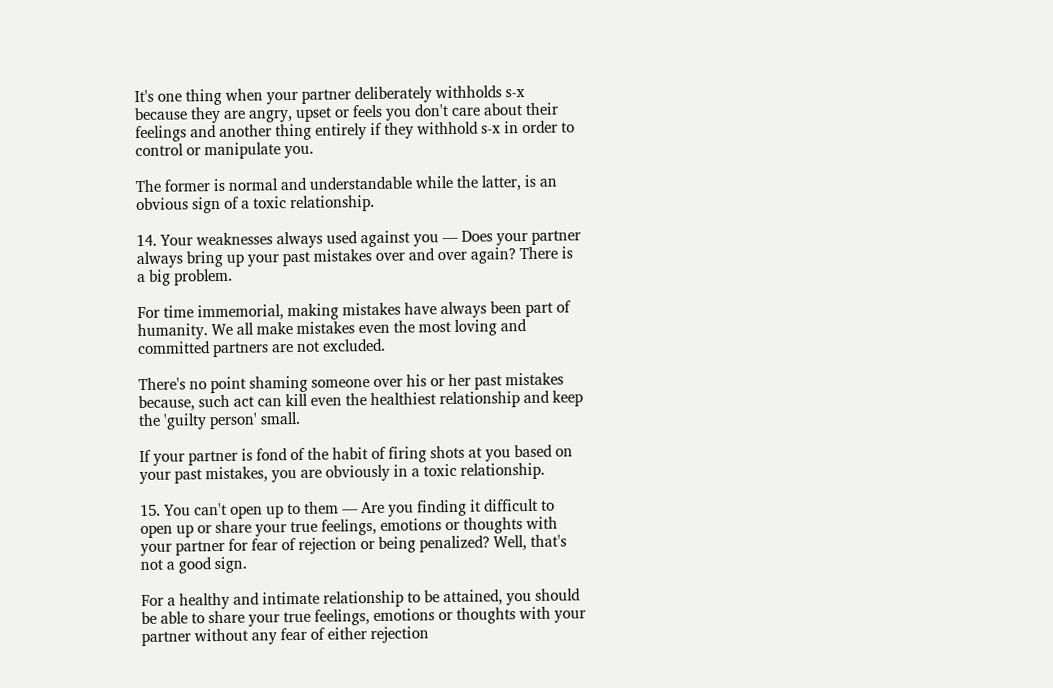It's one thing when your partner deliberately withholds s-x because they are angry, upset or feels you don't care about their feelings and another thing entirely if they withhold s-x in order to control or manipulate you.

The former is normal and understandable while the latter, is an obvious sign of a toxic relationship.

14. Your weaknesses always used against you — Does your partner always bring up your past mistakes over and over again? There is a big problem.

For time immemorial, making mistakes have always been part of humanity. We all make mistakes even the most loving and committed partners are not excluded.

There's no point shaming someone over his or her past mistakes because, such act can kill even the healthiest relationship and keep the 'guilty person' small.

If your partner is fond of the habit of firing shots at you based on your past mistakes, you are obviously in a toxic relationship.

15. You can't open up to them — Are you finding it difficult to open up or share your true feelings, emotions or thoughts with your partner for fear of rejection or being penalized? Well, that's not a good sign.

For a healthy and intimate relationship to be attained, you should be able to share your true feelings, emotions or thoughts with your partner without any fear of either rejection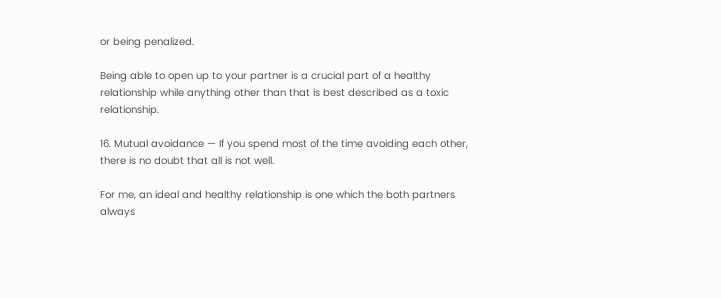or being penalized.

Being able to open up to your partner is a crucial part of a healthy relationship while anything other than that is best described as a toxic relationship.

16. Mutual avoidance — If you spend most of the time avoiding each other, there is no doubt that all is not well.

For me, an ideal and healthy relationship is one which the both partners always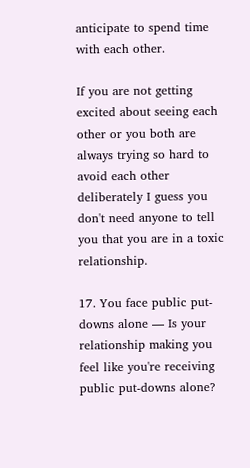anticipate to spend time with each other.

If you are not getting excited about seeing each other or you both are always trying so hard to avoid each other deliberately I guess you don't need anyone to tell you that you are in a toxic relationship.

17. You face public put-downs alone — Is your relationship making you feel like you're receiving public put-downs alone?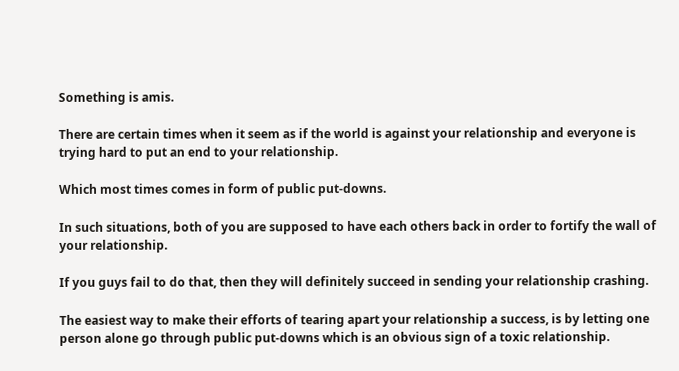Something is amis.

There are certain times when it seem as if the world is against your relationship and everyone is trying hard to put an end to your relationship.

Which most times comes in form of public put-downs.

In such situations, both of you are supposed to have each others back in order to fortify the wall of your relationship.

If you guys fail to do that, then they will definitely succeed in sending your relationship crashing.

The easiest way to make their efforts of tearing apart your relationship a success, is by letting one person alone go through public put-downs which is an obvious sign of a toxic relationship.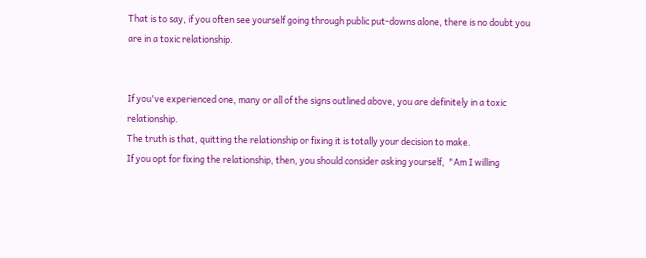That is to say, if you often see yourself going through public put-downs alone, there is no doubt you are in a toxic relationship.


If you've experienced one, many or all of the signs outlined above, you are definitely in a toxic relationship.
The truth is that, quitting the relationship or fixing it is totally your decision to make.
If you opt for fixing the relationship, then, you should consider asking yourself,  "Am I willing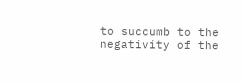to succumb to the negativity of the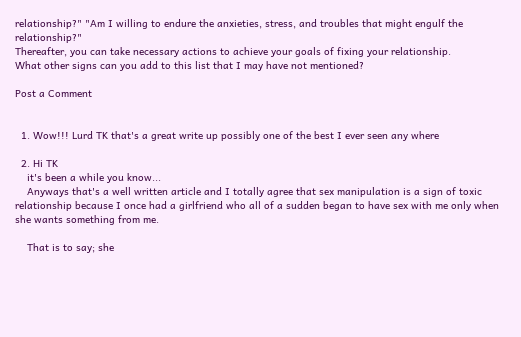relationship?" "Am I willing to endure the anxieties, stress, and troubles that might engulf the relationship?"
Thereafter, you can take necessary actions to achieve your goals of fixing your relationship.
What other signs can you add to this list that I may have not mentioned?

Post a Comment


  1. Wow!!! Lurd TK that's a great write up possibly one of the best I ever seen any where

  2. Hi TK
    it's been a while you know...
    Anyways that's a well written article and I totally agree that sex manipulation is a sign of toxic relationship because I once had a girlfriend who all of a sudden began to have sex with me only when she wants something from me.

    That is to say; she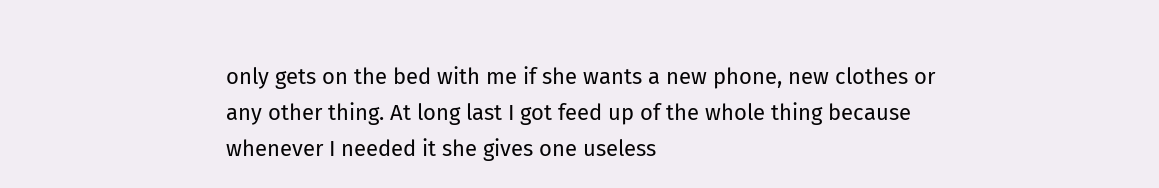only gets on the bed with me if she wants a new phone, new clothes or any other thing. At long last I got feed up of the whole thing because whenever I needed it she gives one useless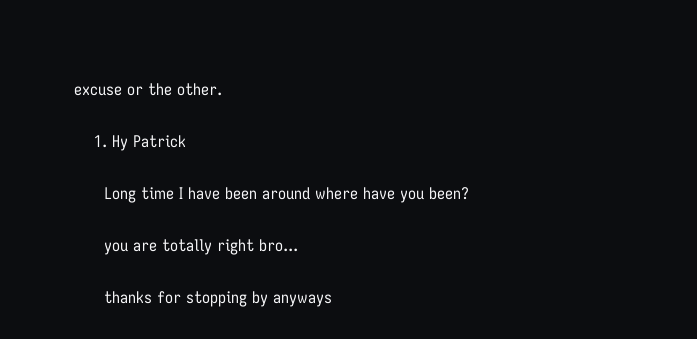excuse or the other.

    1. Hy Patrick

      Long time I have been around where have you been?

      you are totally right bro...

      thanks for stopping by anyways